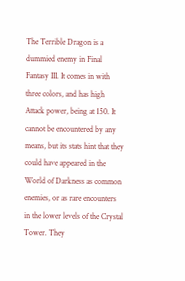The Terrible Dragon is a dummied enemy in Final Fantasy III. It comes in with three colors, and has high Attack power, being at 150. It cannot be encountered by any means, but its stats hint that they could have appeared in the World of Darkness as common enemies, or as rare encounters in the lower levels of the Crystal Tower. They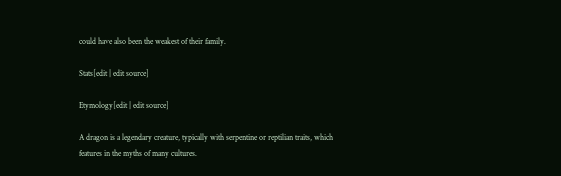could have also been the weakest of their family.

Stats[edit | edit source]

Etymology[edit | edit source]

A dragon is a legendary creature, typically with serpentine or reptilian traits, which features in the myths of many cultures.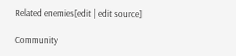Related enemies[edit | edit source]

Community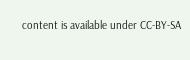content is available under CC-BY-SA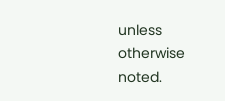unless otherwise noted.